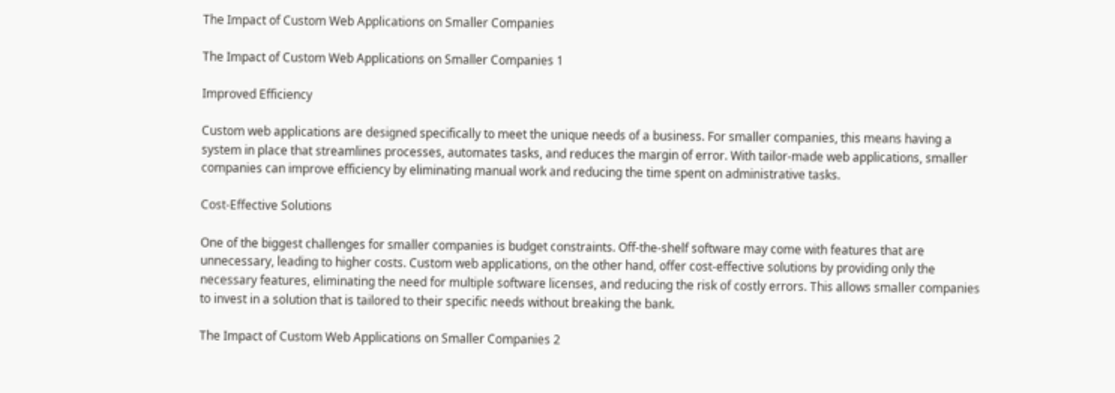The Impact of Custom Web Applications on Smaller Companies

The Impact of Custom Web Applications on Smaller Companies 1

Improved Efficiency

Custom web applications are designed specifically to meet the unique needs of a business. For smaller companies, this means having a system in place that streamlines processes, automates tasks, and reduces the margin of error. With tailor-made web applications, smaller companies can improve efficiency by eliminating manual work and reducing the time spent on administrative tasks.

Cost-Effective Solutions

One of the biggest challenges for smaller companies is budget constraints. Off-the-shelf software may come with features that are unnecessary, leading to higher costs. Custom web applications, on the other hand, offer cost-effective solutions by providing only the necessary features, eliminating the need for multiple software licenses, and reducing the risk of costly errors. This allows smaller companies to invest in a solution that is tailored to their specific needs without breaking the bank.

The Impact of Custom Web Applications on Smaller Companies 2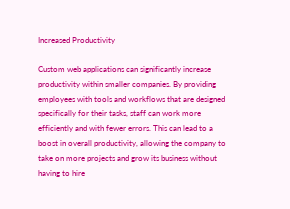Increased Productivity

Custom web applications can significantly increase productivity within smaller companies. By providing employees with tools and workflows that are designed specifically for their tasks, staff can work more efficiently and with fewer errors. This can lead to a boost in overall productivity, allowing the company to take on more projects and grow its business without having to hire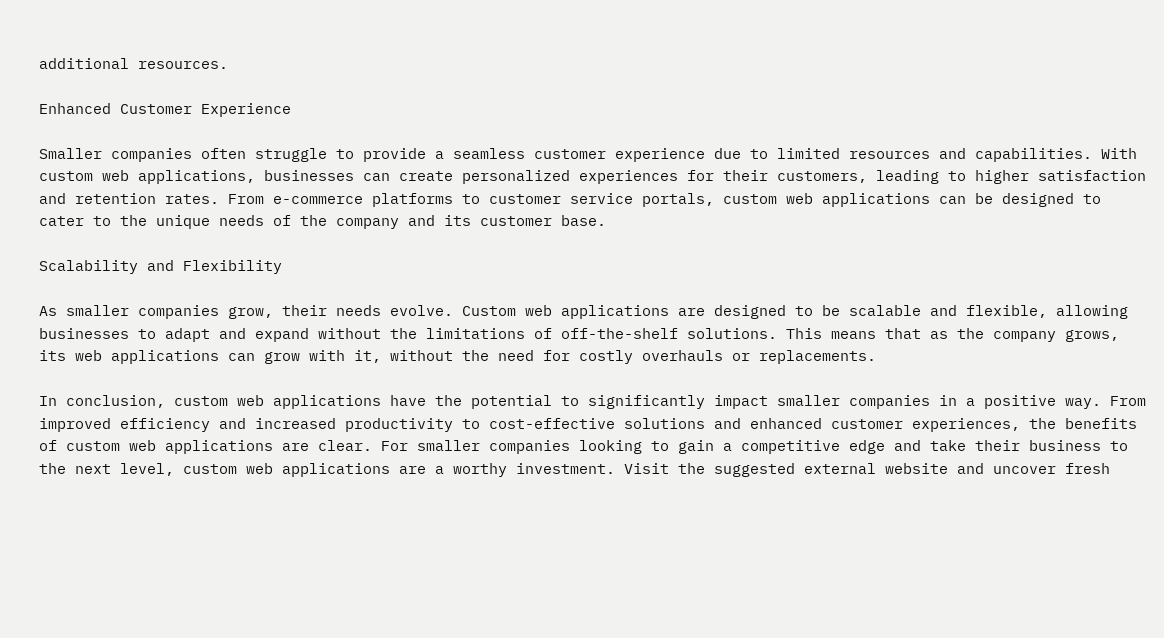additional resources.

Enhanced Customer Experience

Smaller companies often struggle to provide a seamless customer experience due to limited resources and capabilities. With custom web applications, businesses can create personalized experiences for their customers, leading to higher satisfaction and retention rates. From e-commerce platforms to customer service portals, custom web applications can be designed to cater to the unique needs of the company and its customer base.

Scalability and Flexibility

As smaller companies grow, their needs evolve. Custom web applications are designed to be scalable and flexible, allowing businesses to adapt and expand without the limitations of off-the-shelf solutions. This means that as the company grows, its web applications can grow with it, without the need for costly overhauls or replacements.

In conclusion, custom web applications have the potential to significantly impact smaller companies in a positive way. From improved efficiency and increased productivity to cost-effective solutions and enhanced customer experiences, the benefits of custom web applications are clear. For smaller companies looking to gain a competitive edge and take their business to the next level, custom web applications are a worthy investment. Visit the suggested external website and uncover fresh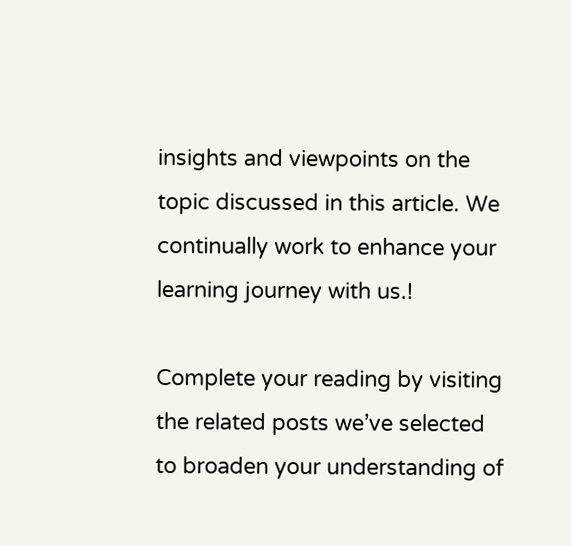insights and viewpoints on the topic discussed in this article. We continually work to enhance your learning journey with us.!

Complete your reading by visiting the related posts we’ve selected to broaden your understanding of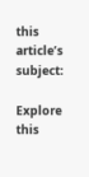this article’s subject:

Explore this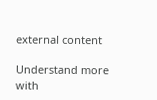external content

Understand more with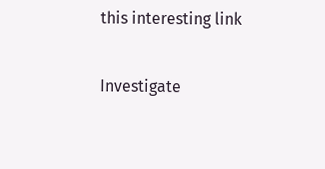this interesting link

Investigate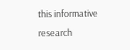this informative research